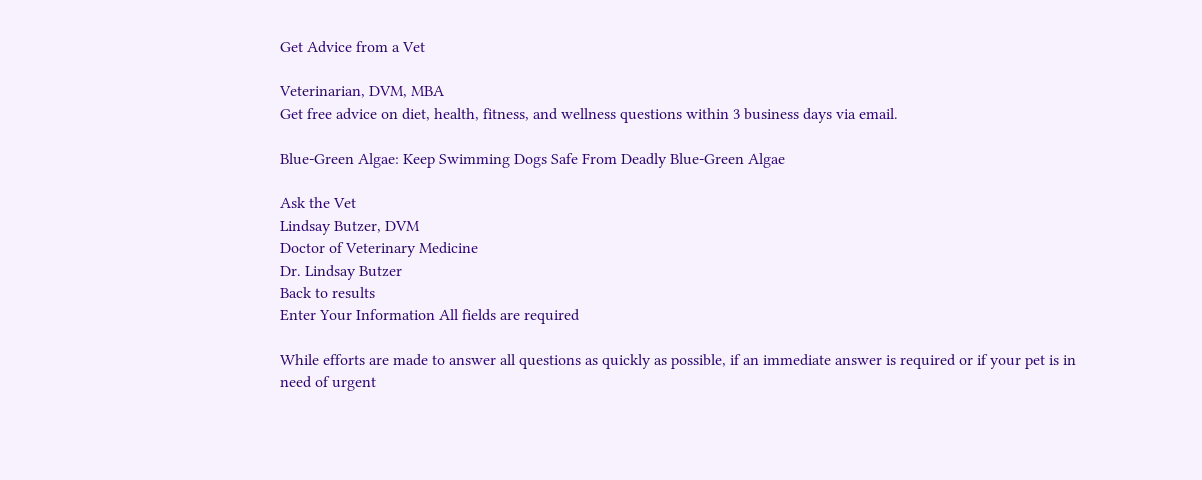Get Advice from a Vet

Veterinarian, DVM, MBA
Get free advice on diet, health, fitness, and wellness questions within 3 business days via email.

Blue-Green Algae: Keep Swimming Dogs Safe From Deadly Blue-Green Algae

Ask the Vet
Lindsay Butzer, DVM
Doctor of Veterinary Medicine
Dr. Lindsay Butzer
Back to results
Enter Your Information All fields are required

While efforts are made to answer all questions as quickly as possible, if an immediate answer is required or if your pet is in need of urgent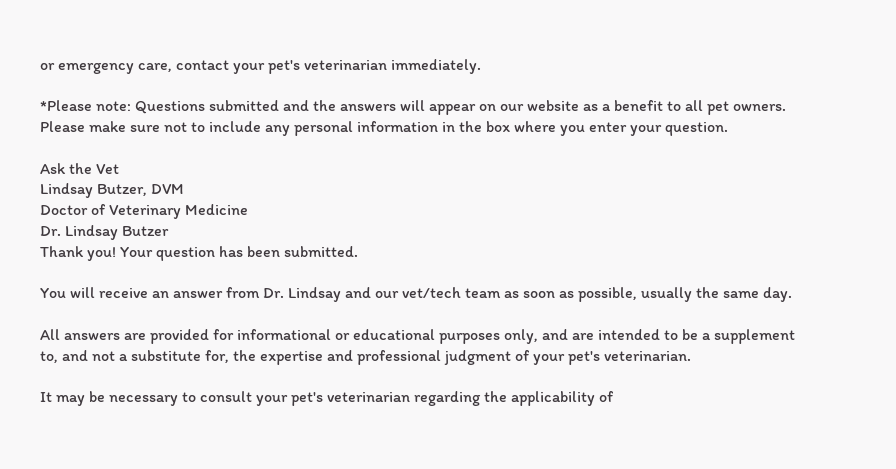or emergency care, contact your pet's veterinarian immediately.

*Please note: Questions submitted and the answers will appear on our website as a benefit to all pet owners. Please make sure not to include any personal information in the box where you enter your question.

Ask the Vet
Lindsay Butzer, DVM
Doctor of Veterinary Medicine
Dr. Lindsay Butzer
Thank you! Your question has been submitted.

You will receive an answer from Dr. Lindsay and our vet/tech team as soon as possible, usually the same day.

All answers are provided for informational or educational purposes only, and are intended to be a supplement to, and not a substitute for, the expertise and professional judgment of your pet's veterinarian.

It may be necessary to consult your pet's veterinarian regarding the applicability of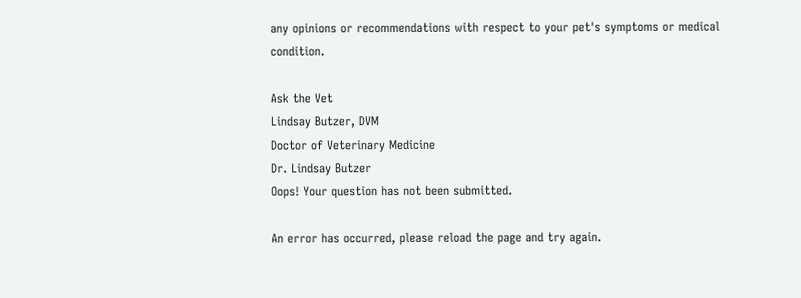any opinions or recommendations with respect to your pet's symptoms or medical condition.

Ask the Vet
Lindsay Butzer, DVM
Doctor of Veterinary Medicine
Dr. Lindsay Butzer
Oops! Your question has not been submitted.

An error has occurred, please reload the page and try again.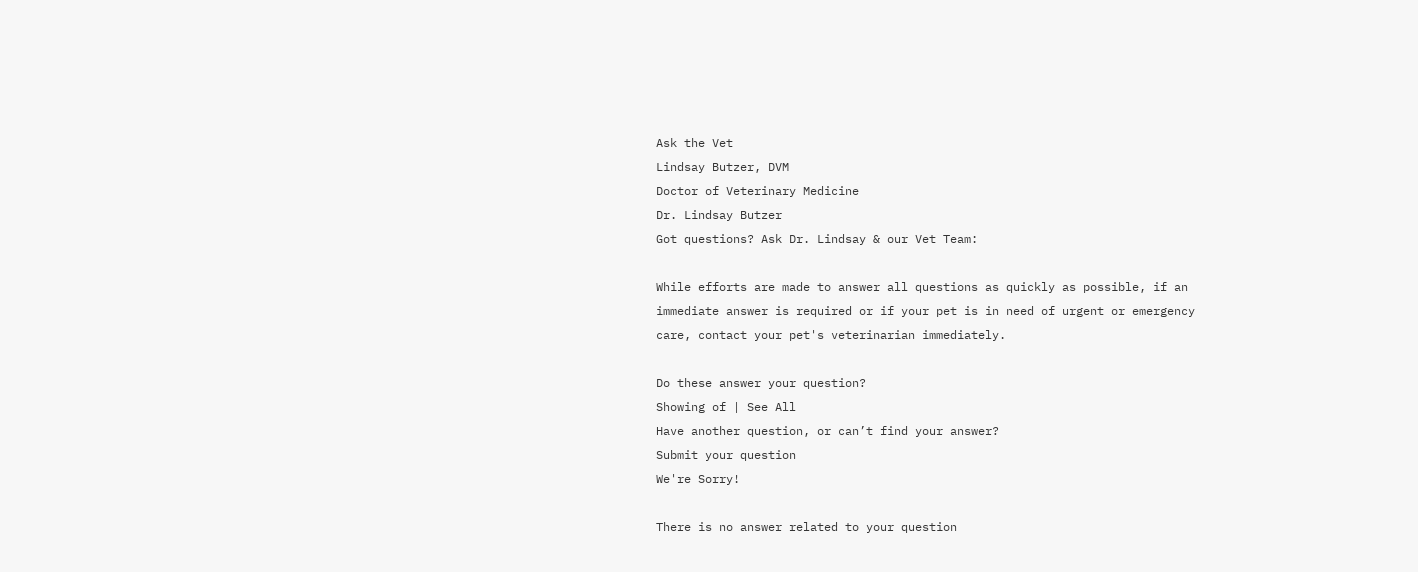Ask the Vet
Lindsay Butzer, DVM
Doctor of Veterinary Medicine
Dr. Lindsay Butzer
Got questions? Ask Dr. Lindsay & our Vet Team:

While efforts are made to answer all questions as quickly as possible, if an immediate answer is required or if your pet is in need of urgent or emergency care, contact your pet's veterinarian immediately.

Do these answer your question?
Showing of | See All
Have another question, or can’t find your answer?
Submit your question
We're Sorry!

There is no answer related to your question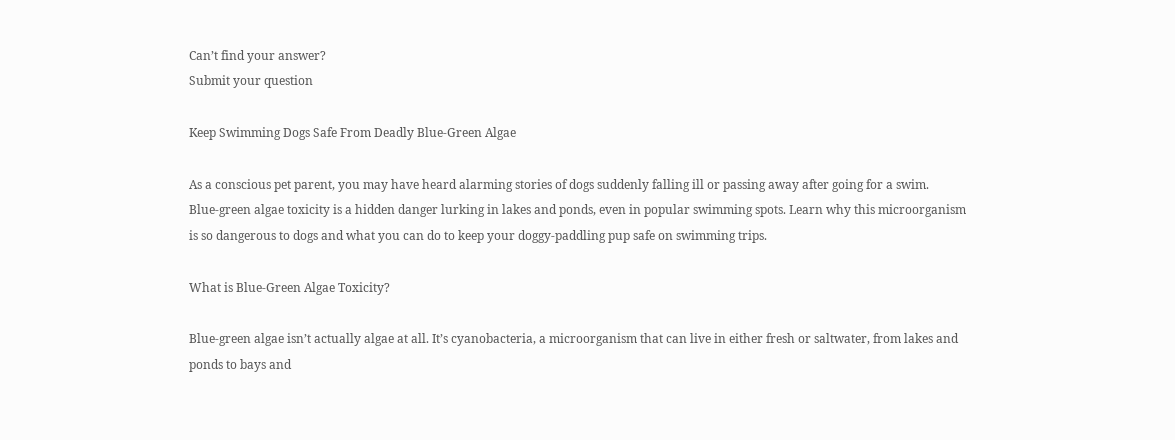Can’t find your answer?
Submit your question

Keep Swimming Dogs Safe From Deadly Blue-Green Algae

As a conscious pet parent, you may have heard alarming stories of dogs suddenly falling ill or passing away after going for a swim.
Blue-green algae toxicity is a hidden danger lurking in lakes and ponds, even in popular swimming spots. Learn why this microorganism is so dangerous to dogs and what you can do to keep your doggy-paddling pup safe on swimming trips.

What is Blue-Green Algae Toxicity?

Blue-green algae isn’t actually algae at all. It’s cyanobacteria, a microorganism that can live in either fresh or saltwater, from lakes and ponds to bays and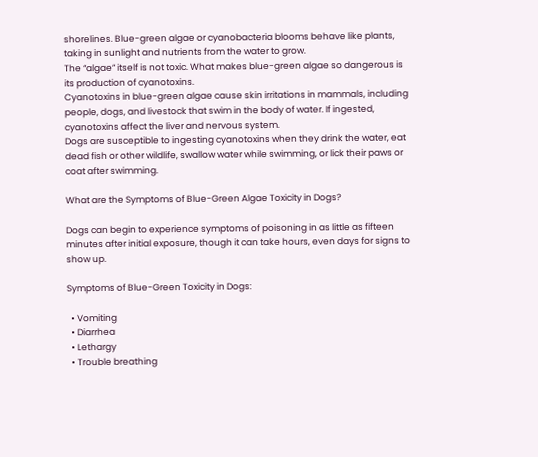shorelines. Blue-green algae or cyanobacteria blooms behave like plants, taking in sunlight and nutrients from the water to grow.
The “algae” itself is not toxic. What makes blue-green algae so dangerous is its production of cyanotoxins.
Cyanotoxins in blue-green algae cause skin irritations in mammals, including people, dogs, and livestock that swim in the body of water. If ingested, cyanotoxins affect the liver and nervous system.
Dogs are susceptible to ingesting cyanotoxins when they drink the water, eat dead fish or other wildlife, swallow water while swimming, or lick their paws or coat after swimming.

What are the Symptoms of Blue-Green Algae Toxicity in Dogs?

Dogs can begin to experience symptoms of poisoning in as little as fifteen minutes after initial exposure, though it can take hours, even days for signs to show up.

Symptoms of Blue-Green Toxicity in Dogs:

  • Vomiting
  • Diarrhea
  • Lethargy
  • Trouble breathing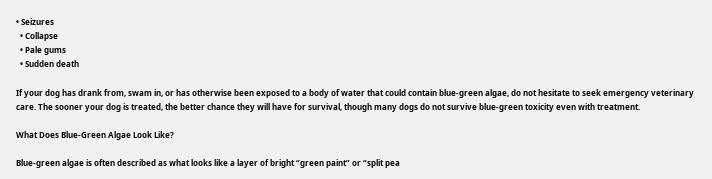• Seizures
  • Collapse
  • Pale gums
  • Sudden death

If your dog has drank from, swam in, or has otherwise been exposed to a body of water that could contain blue-green algae, do not hesitate to seek emergency veterinary care. The sooner your dog is treated, the better chance they will have for survival, though many dogs do not survive blue-green toxicity even with treatment.

What Does Blue-Green Algae Look Like?

Blue-green algae is often described as what looks like a layer of bright “green paint” or “split pea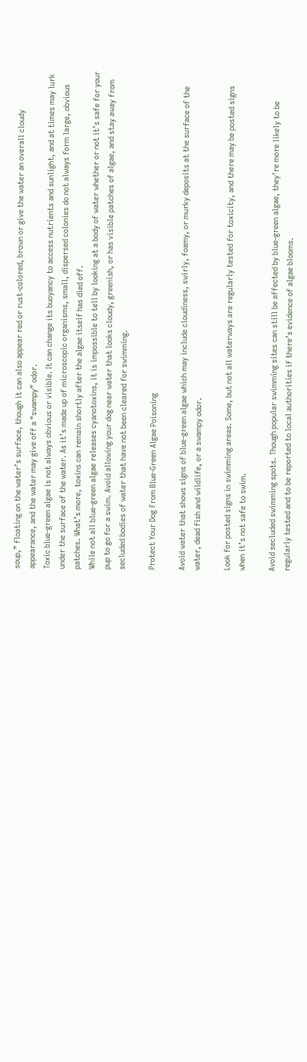soup,” floating on the water’s surface, though it can also appear red or rust-colored, brown or give the water an overall cloudy appearance, and the water may give off a “swampy” odor.
Toxic blue-green algae is not always obvious or visible. It can change its buoyancy to access nutrients and sunlight, and at times may lurk under the surface of the water. As it’s made up of microscopic organisms, small, dispersed colonies do not always form large, obvious patches. What’s more, toxins can remain shortly after the algae itself has died off.
While not all blue-green algae releases cyanotoxins, it is impossible to tell by looking at a body of water whether or not it’s safe for your pup to go for a swim. Avoid allowing your dog near water that looks cloudy, greenish, or has visible patches of algae, and stay away from secluded bodies of water that have not been cleared for swimming.

Protect Your Dog From Blue-Green Algae Poisoning

Avoid water that shows signs of blue-green algae which may include cloudiness, swirly, foamy, or murky deposits at the surface of the water, dead fish and wildlife, or a swampy odor.

Look for posted signs in swimming areas. Some, but not all waterways are regularly tested for toxicity, and there may be posted signs when it’s not safe to swim.

Avoid secluded swimming spots. Though popular swimming sites can still be affected by blue-green algae, they’re more likely to be regularly tested and to be reported to local authorities if there’s evidence of algae blooms.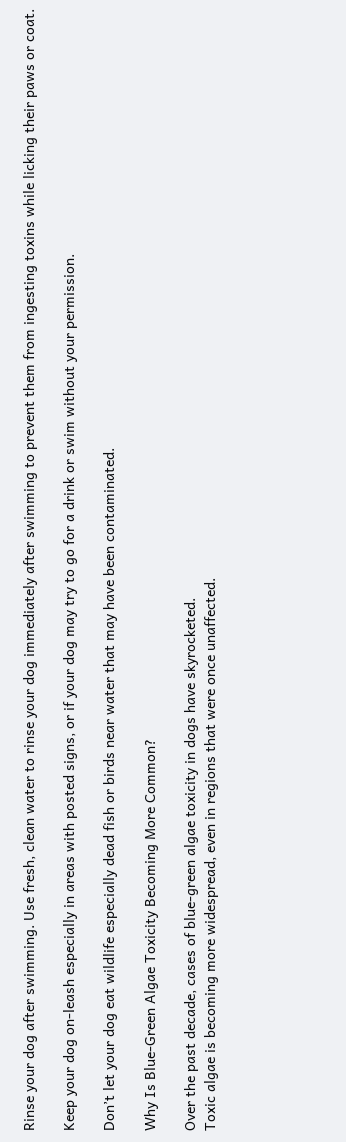Rinse your dog after swimming. Use fresh, clean water to rinse your dog immediately after swimming to prevent them from ingesting toxins while licking their paws or coat.

Keep your dog on-leash especially in areas with posted signs, or if your dog may try to go for a drink or swim without your permission.

Don’t let your dog eat wildlife especially dead fish or birds near water that may have been contaminated.

Why Is Blue-Green Algae Toxicity Becoming More Common?

Over the past decade, cases of blue-green algae toxicity in dogs have skyrocketed.
Toxic algae is becoming more widespread, even in regions that were once unaffected.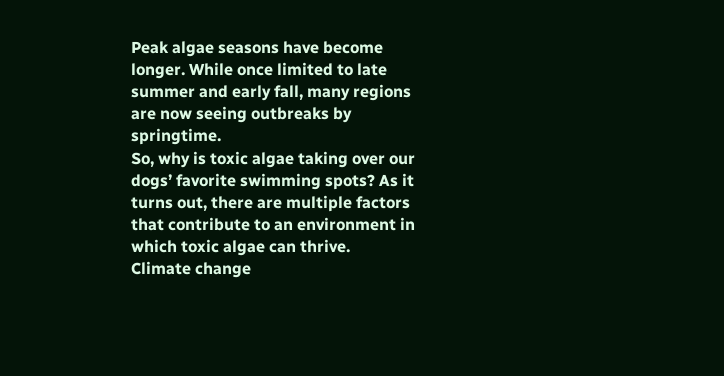Peak algae seasons have become longer. While once limited to late summer and early fall, many regions are now seeing outbreaks by springtime.
So, why is toxic algae taking over our dogs’ favorite swimming spots? As it turns out, there are multiple factors that contribute to an environment in which toxic algae can thrive.
Climate change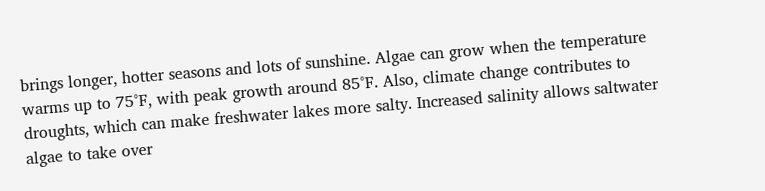brings longer, hotter seasons and lots of sunshine. Algae can grow when the temperature warms up to 75°F, with peak growth around 85°F. Also, climate change contributes to droughts, which can make freshwater lakes more salty. Increased salinity allows saltwater algae to take over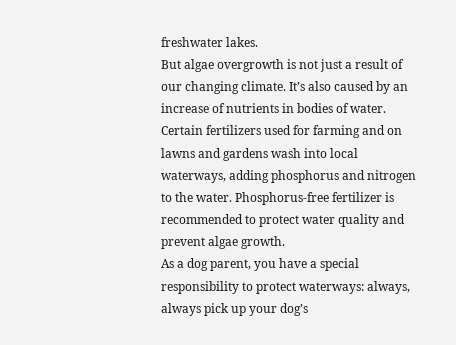freshwater lakes.
But algae overgrowth is not just a result of our changing climate. It’s also caused by an increase of nutrients in bodies of water.
Certain fertilizers used for farming and on lawns and gardens wash into local waterways, adding phosphorus and nitrogen to the water. Phosphorus-free fertilizer is recommended to protect water quality and prevent algae growth.
As a dog parent, you have a special responsibility to protect waterways: always, always pick up your dog’s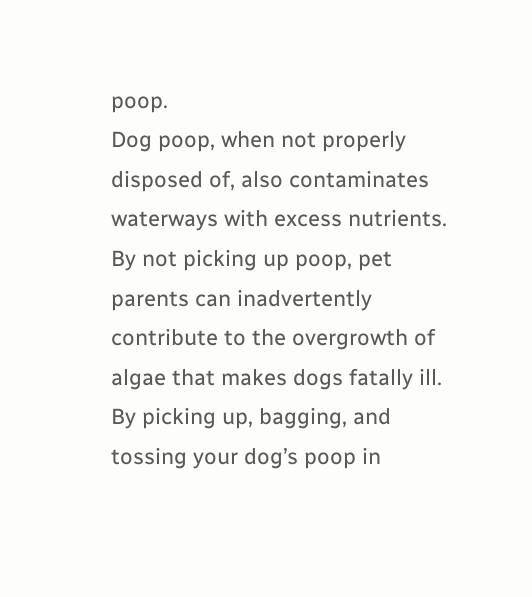poop.
Dog poop, when not properly disposed of, also contaminates waterways with excess nutrients. By not picking up poop, pet parents can inadvertently contribute to the overgrowth of algae that makes dogs fatally ill. By picking up, bagging, and tossing your dog’s poop in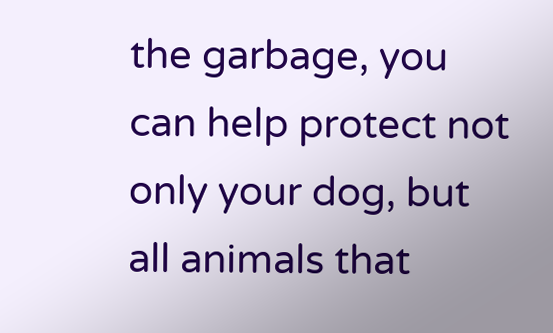the garbage, you can help protect not only your dog, but all animals that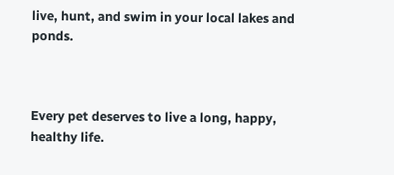live, hunt, and swim in your local lakes and ponds.



Every pet deserves to live a long, happy, healthy life.